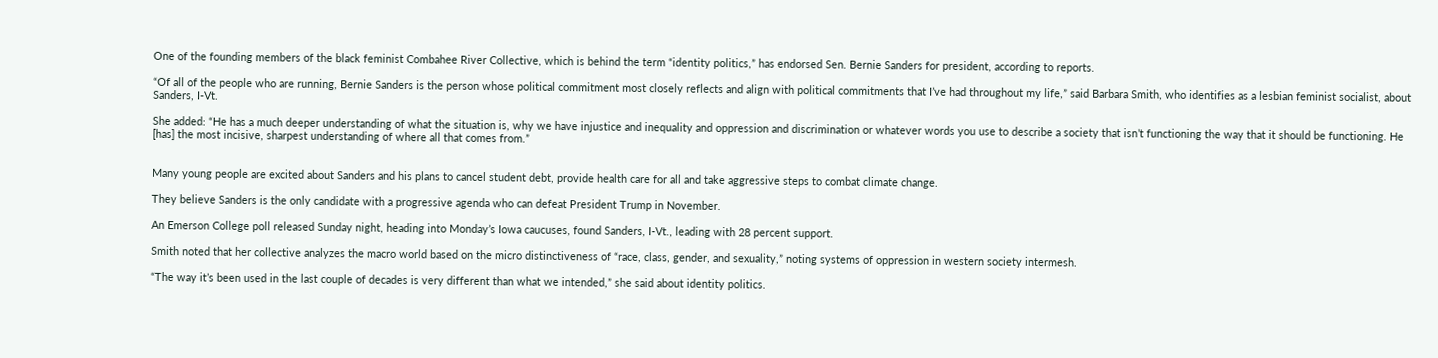One of the founding members of the black feminist Combahee River Collective, which is behind the term “identity politics,” has endorsed Sen. Bernie Sanders for president, according to reports.

“Of all of the people who are running, Bernie Sanders is the person whose political commitment most closely reflects and align with political commitments that I’ve had throughout my life,” said Barbara Smith, who identifies as a lesbian feminist socialist, about Sanders, I-Vt.

She added: “He has a much deeper understanding of what the situation is, why we have injustice and inequality and oppression and discrimination or whatever words you use to describe a society that isn’t functioning the way that it should be functioning. He [has] the most incisive, sharpest understanding of where all that comes from.”


Many young people are excited about Sanders and his plans to cancel student debt, provide health care for all and take aggressive steps to combat climate change.

They believe Sanders is the only candidate with a progressive agenda who can defeat President Trump in November.

An Emerson College poll released Sunday night, heading into Monday’s Iowa caucuses, found Sanders, I-Vt., leading with 28 percent support.

Smith noted that her collective analyzes the macro world based on the micro distinctiveness of “race, class, gender, and sexuality,” noting systems of oppression in western society intermesh.

“The way it’s been used in the last couple of decades is very different than what we intended,” she said about identity politics.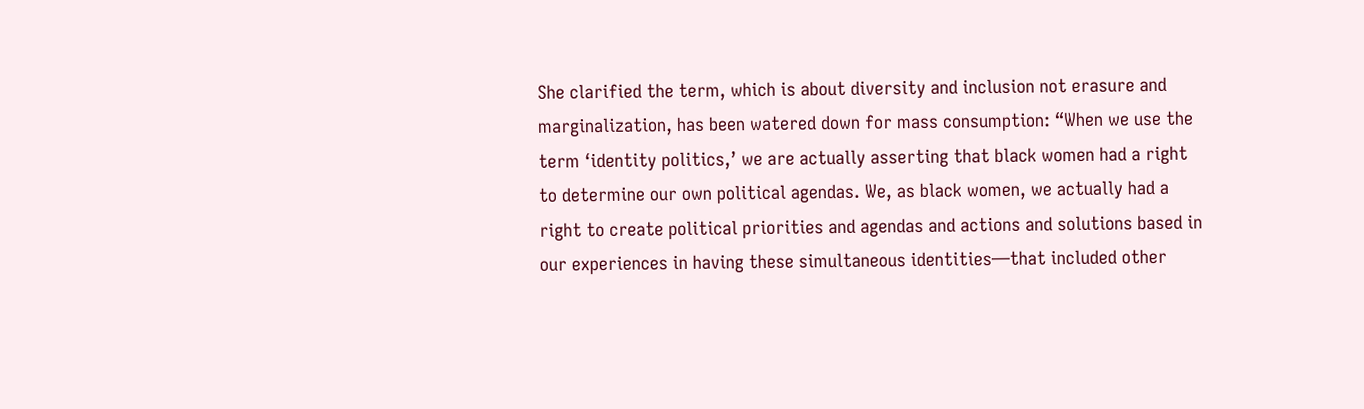She clarified the term, which is about diversity and inclusion not erasure and marginalization, has been watered down for mass consumption: “When we use the term ‘identity politics,’ we are actually asserting that black women had a right to determine our own political agendas. We, as black women, we actually had a right to create political priorities and agendas and actions and solutions based in our experiences in having these simultaneous identities—that included other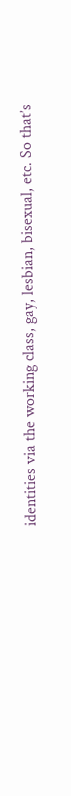identities via the working class, gay, lesbian, bisexual, etc. So that’s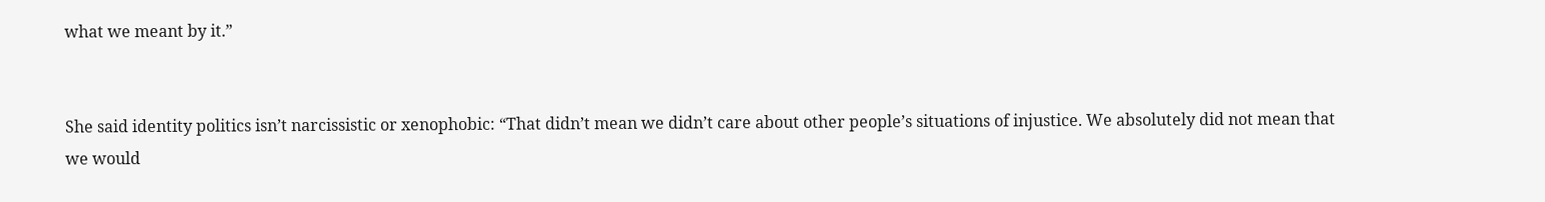what we meant by it.”


She said identity politics isn’t narcissistic or xenophobic: “That didn’t mean we didn’t care about other people’s situations of injustice. We absolutely did not mean that we would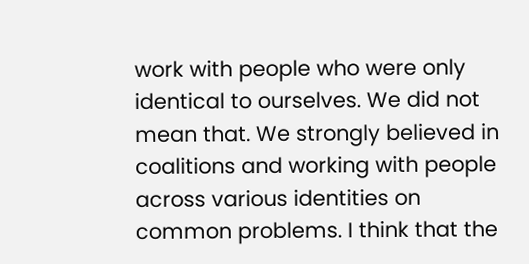work with people who were only identical to ourselves. We did not mean that. We strongly believed in coalitions and working with people across various identities on common problems. I think that the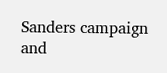Sanders campaign and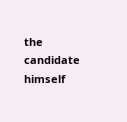the candidate himself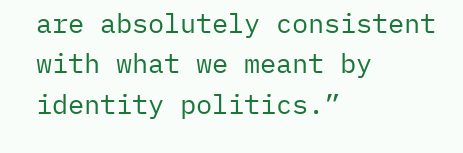are absolutely consistent with what we meant by identity politics.”